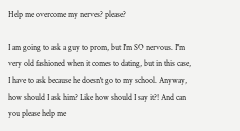Help me overcome my nerves? please?

I am going to ask a guy to prom, but I'm SO nervous. I''m very old fashioned when it comes to dating, but in this case, I have to ask because he doesn't go to my school. Anyway, how should I ask him? Like how should I say it?! And can you please help me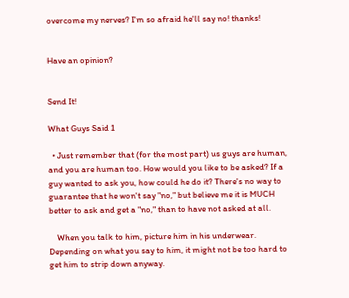overcome my nerves? I'm so afraid he'll say no! thanks!


Have an opinion?


Send It!

What Guys Said 1

  • Just remember that (for the most part) us guys are human, and you are human too. How would you like to be asked? If a guy wanted to ask you, how could he do it? There's no way to guarantee that he won't say "no," but believe me it is MUCH better to ask and get a "no," than to have not asked at all.

    When you talk to him, picture him in his underwear. Depending on what you say to him, it might not be too hard to get him to strip down anyway.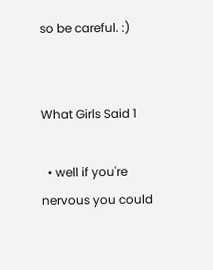so be careful. :)


What Girls Said 1

  • well if you're nervous you could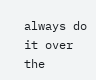always do it over the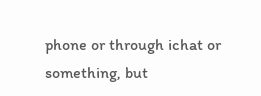phone or through ichat or something, but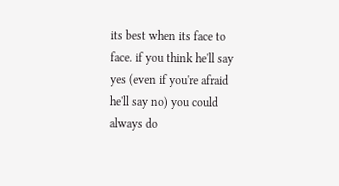its best when its face to face. if you think he'll say yes (even if you're afraid he'll say no) you could always do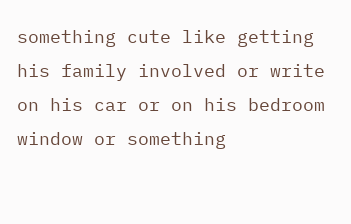something cute like getting his family involved or write on his car or on his bedroom window or something